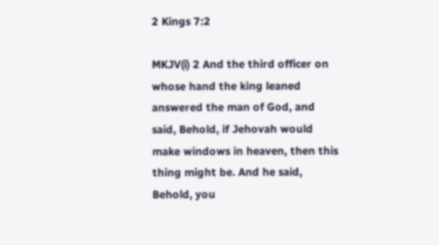2 Kings 7:2

MKJV(i) 2 And the third officer on whose hand the king leaned answered the man of God, and said, Behold, if Jehovah would make windows in heaven, then this thing might be. And he said, Behold, you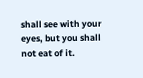shall see with your eyes, but you shall not eat of it.